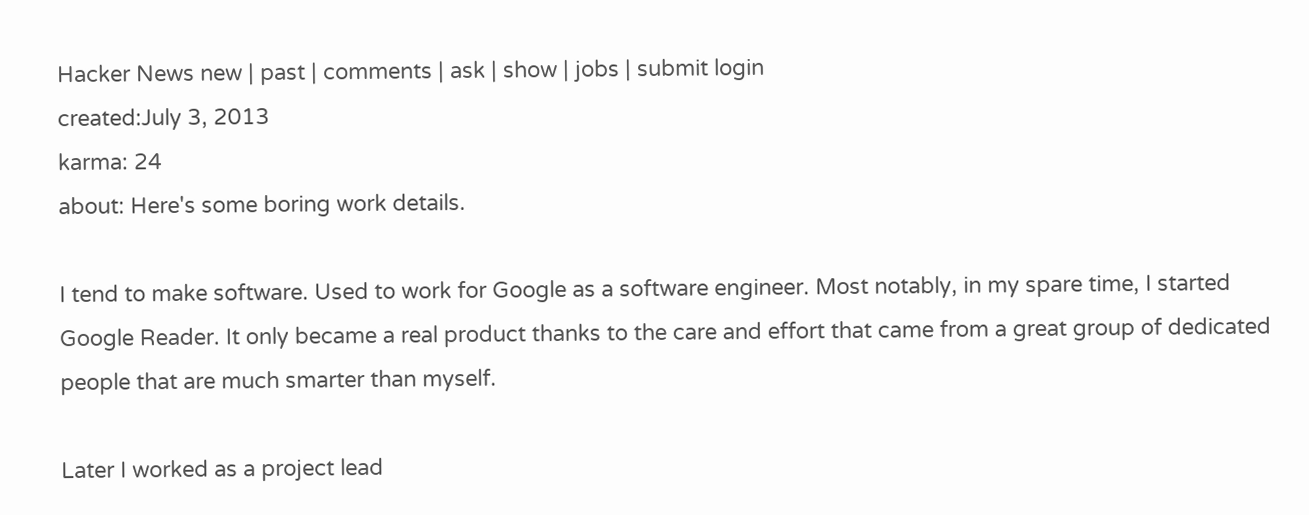Hacker News new | past | comments | ask | show | jobs | submit login
created:July 3, 2013
karma: 24
about: Here's some boring work details.

I tend to make software. Used to work for Google as a software engineer. Most notably, in my spare time, I started Google Reader. It only became a real product thanks to the care and effort that came from a great group of dedicated people that are much smarter than myself.

Later I worked as a project lead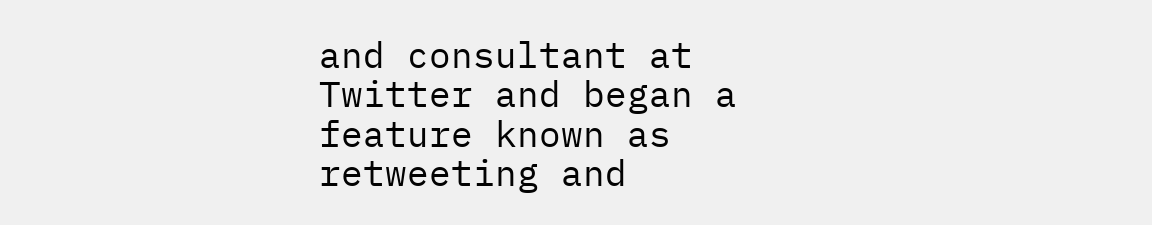and consultant at Twitter and began a feature known as retweeting and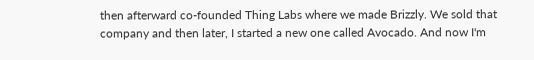then afterward co-founded Thing Labs where we made Brizzly. We sold that company and then later, I started a new one called Avocado. And now I'm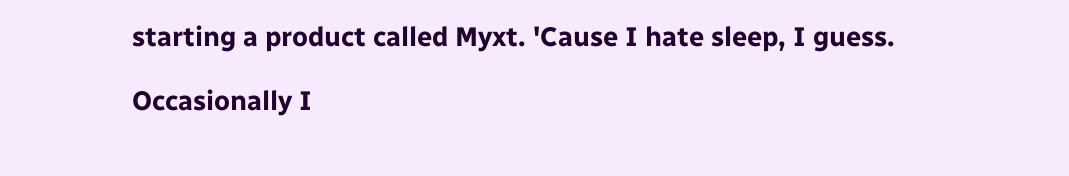starting a product called Myxt. 'Cause I hate sleep, I guess.

Occasionally I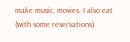make music, movies. I also eat (with some reservations).